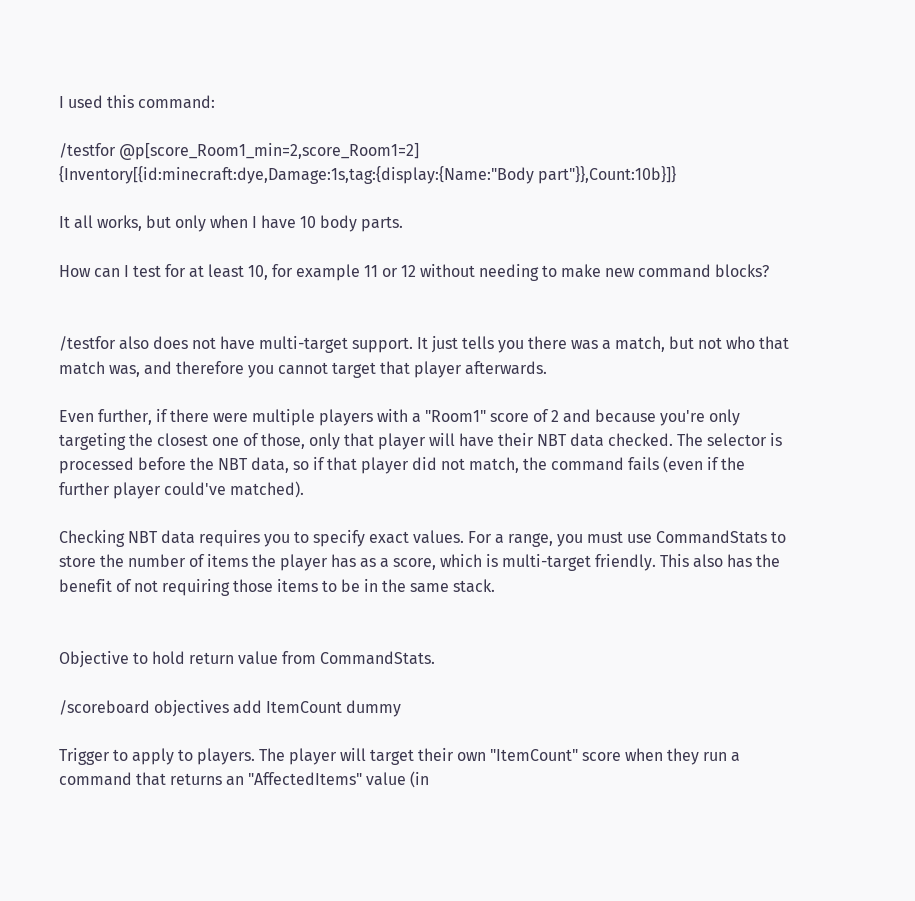I used this command:

/testfor @p[score_Room1_min=2,score_Room1=2] {Inventory[{id:minecraft:dye,Damage:1s,tag:{display:{Name:"Body part"}},Count:10b}]}

It all works, but only when I have 10 body parts.

How can I test for at least 10, for example 11 or 12 without needing to make new command blocks?


/testfor also does not have multi-target support. It just tells you there was a match, but not who that match was, and therefore you cannot target that player afterwards.

Even further, if there were multiple players with a "Room1" score of 2 and because you're only targeting the closest one of those, only that player will have their NBT data checked. The selector is processed before the NBT data, so if that player did not match, the command fails (even if the further player could've matched).

Checking NBT data requires you to specify exact values. For a range, you must use CommandStats to store the number of items the player has as a score, which is multi-target friendly. This also has the benefit of not requiring those items to be in the same stack.


Objective to hold return value from CommandStats.

/scoreboard objectives add ItemCount dummy

Trigger to apply to players. The player will target their own "ItemCount" score when they run a command that returns an "AffectedItems" value (in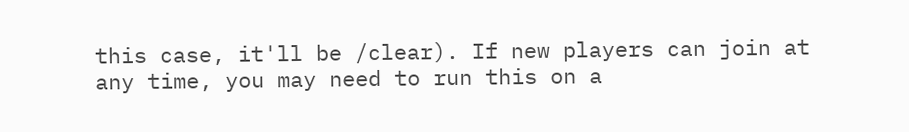this case, it'll be /clear). If new players can join at any time, you may need to run this on a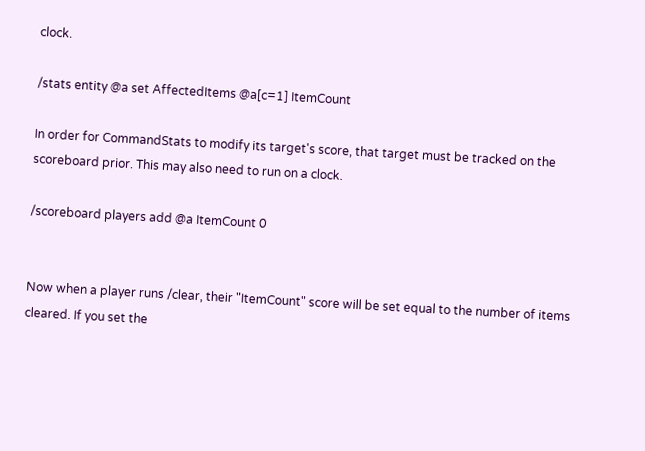clock.

/stats entity @a set AffectedItems @a[c=1] ItemCount

In order for CommandStats to modify its target's score, that target must be tracked on the scoreboard prior. This may also need to run on a clock.

/scoreboard players add @a ItemCount 0


Now when a player runs /clear, their "ItemCount" score will be set equal to the number of items cleared. If you set the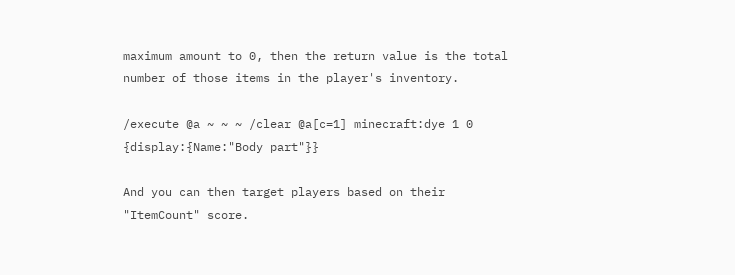maximum amount to 0, then the return value is the total number of those items in the player's inventory.

/execute @a ~ ~ ~ /clear @a[c=1] minecraft:dye 1 0 {display:{Name:"Body part"}}

And you can then target players based on their "ItemCount" score.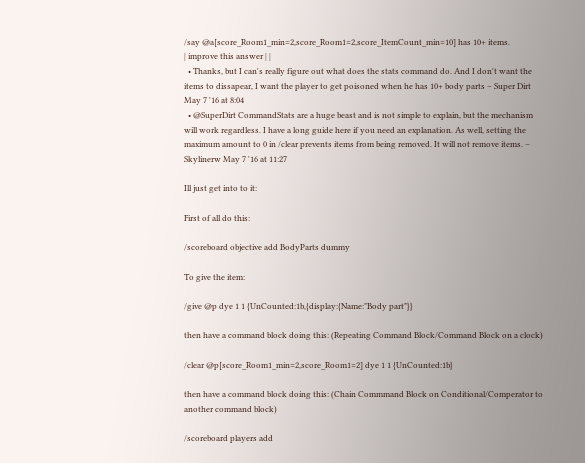/say @a[score_Room1_min=2,score_Room1=2,score_ItemCount_min=10] has 10+ items.
| improve this answer | |
  • Thanks, but I can's really figure out what does the stats command do. And I don't want the items to dissapear, I want the player to get poisoned when he has 10+ body parts – Super Dirt May 7 '16 at 8:04
  • @SuperDirt CommandStats are a huge beast and is not simple to explain, but the mechanism will work regardless. I have a long guide here if you need an explanation. As well, setting the maximum amount to 0 in /clear prevents items from being removed. It will not remove items. – Skylinerw May 7 '16 at 11:27

Ill just get into to it:

First of all do this:

/scoreboard objective add BodyParts dummy

To give the item:

/give @p dye 1 1 {UnCounted:1b,{display:{Name:"Body part"}}

then have a command block doing this: (Repeating Command Block/Command Block on a clock)

/clear @p[score_Room1_min=2,score_Room1=2] dye 1 1 {UnCounted:1b}

then have a command block doing this: (Chain Commmand Block on Conditional/Comperator to another command block)

/scoreboard players add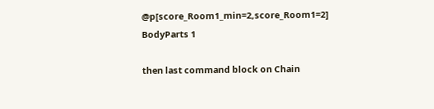@p[score_Room1_min=2,score_Room1=2] BodyParts 1

then last command block on Chain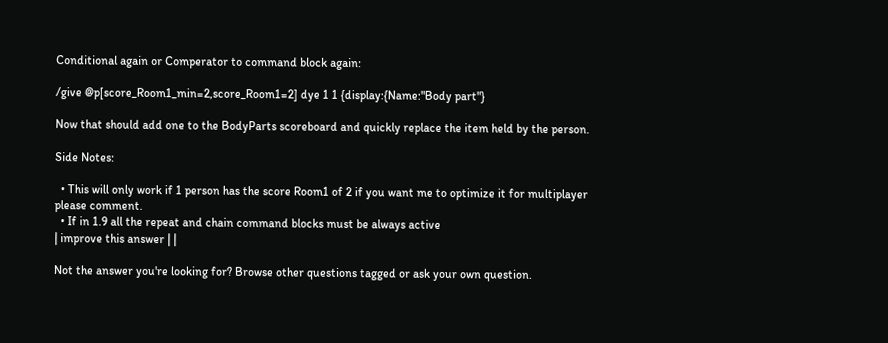Conditional again or Comperator to command block again:

/give @p[score_Room1_min=2,score_Room1=2] dye 1 1 {display:{Name:"Body part"}

Now that should add one to the BodyParts scoreboard and quickly replace the item held by the person.

Side Notes:

  • This will only work if 1 person has the score Room1 of 2 if you want me to optimize it for multiplayer please comment.
  • If in 1.9 all the repeat and chain command blocks must be always active
| improve this answer | |

Not the answer you're looking for? Browse other questions tagged or ask your own question.